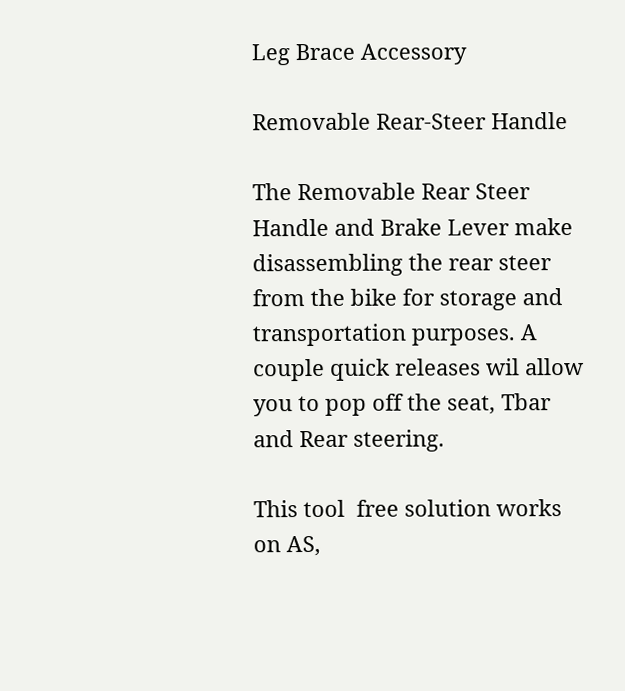Leg Brace Accessory

Removable Rear-Steer Handle

The Removable Rear Steer Handle and Brake Lever make disassembling the rear steer from the bike for storage and transportation purposes. A couple quick releases wil allow you to pop off the seat, Tbar and Rear steering.

This tool  free solution works on AS,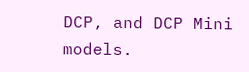DCP, and DCP Mini models.